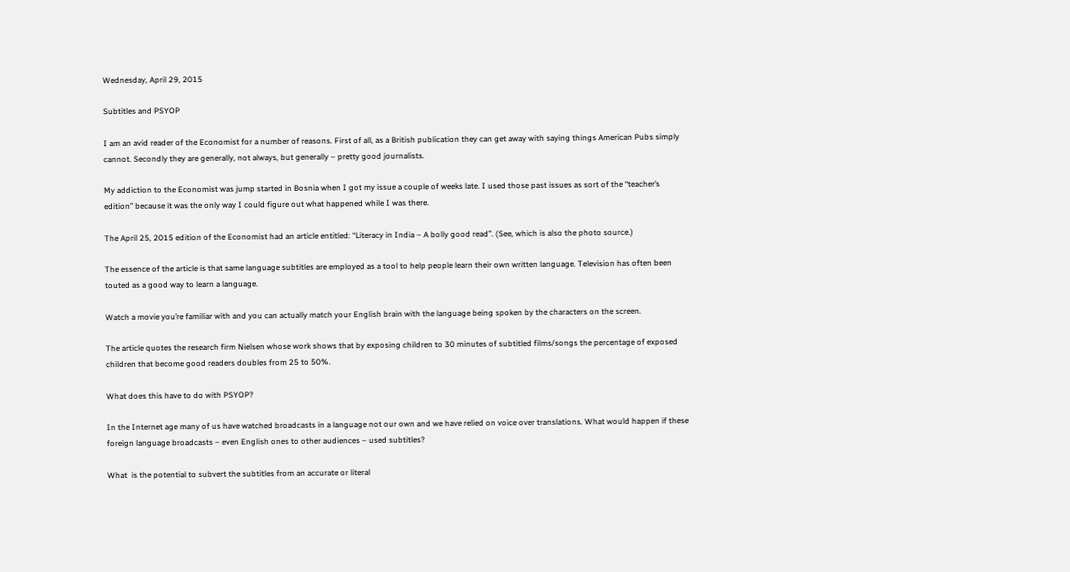Wednesday, April 29, 2015

Subtitles and PSYOP

I am an avid reader of the Economist for a number of reasons. First of all, as a British publication they can get away with saying things American Pubs simply cannot. Secondly they are generally, not always, but generally – pretty good journalists.

My addiction to the Economist was jump started in Bosnia when I got my issue a couple of weeks late. I used those past issues as sort of the “teacher’s edition” because it was the only way I could figure out what happened while I was there.

The April 25, 2015 edition of the Economist had an article entitled: “Literacy in India – A bolly good read”. (See, which is also the photo source.)

The essence of the article is that same language subtitles are employed as a tool to help people learn their own written language. Television has often been touted as a good way to learn a language.

Watch a movie you’re familiar with and you can actually match your English brain with the language being spoken by the characters on the screen.

The article quotes the research firm Nielsen whose work shows that by exposing children to 30 minutes of subtitled films/songs the percentage of exposed children that become good readers doubles from 25 to 50%.

What does this have to do with PSYOP?

In the Internet age many of us have watched broadcasts in a language not our own and we have relied on voice over translations. What would happen if these foreign language broadcasts – even English ones to other audiences – used subtitles?

What  is the potential to subvert the subtitles from an accurate or literal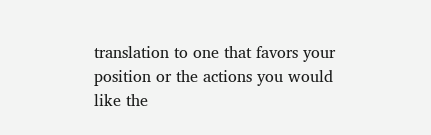translation to one that favors your position or the actions you would like the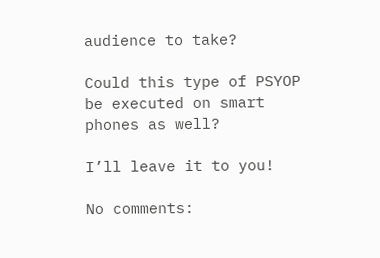audience to take?

Could this type of PSYOP be executed on smart phones as well?

I’ll leave it to you!

No comments: